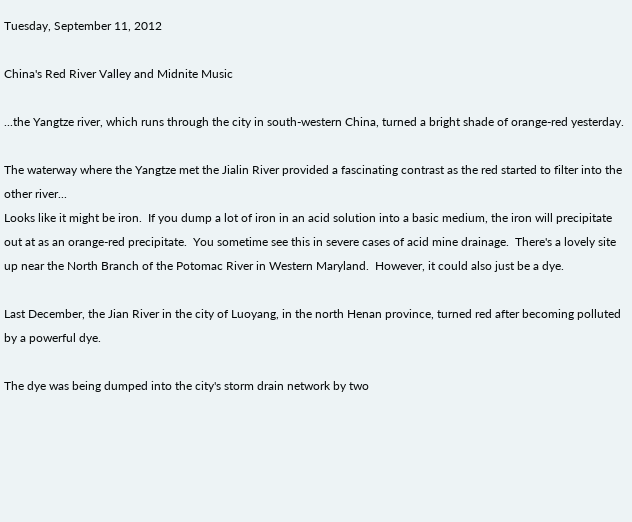Tuesday, September 11, 2012

China's Red River Valley and Midnite Music

...the Yangtze river, which runs through the city in south-western China, turned a bright shade of orange-red yesterday.

The waterway where the Yangtze met the Jialin River provided a fascinating contrast as the red started to filter into the other river...
Looks like it might be iron.  If you dump a lot of iron in an acid solution into a basic medium, the iron will precipitate out at as an orange-red precipitate.  You sometime see this in severe cases of acid mine drainage.  There's a lovely site up near the North Branch of the Potomac River in Western Maryland.  However, it could also just be a dye.

Last December, the Jian River in the city of Luoyang, in the north Henan province, turned red after becoming polluted by a powerful dye.

The dye was being dumped into the city's storm drain network by two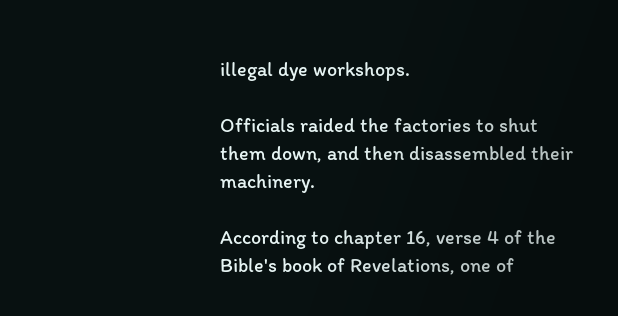illegal dye workshops.

Officials raided the factories to shut them down, and then disassembled their machinery.

According to chapter 16, verse 4 of the Bible's book of Revelations, one of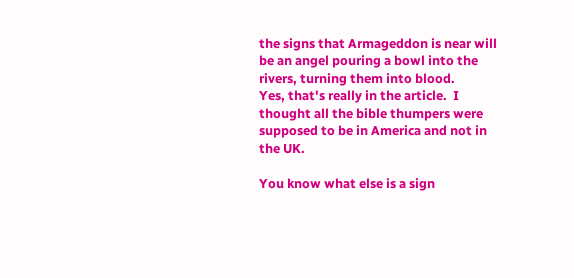the signs that Armageddon is near will be an angel pouring a bowl into the rivers, turning them into blood.
Yes, that's really in the article.  I thought all the bible thumpers were supposed to be in America and not in the UK.

You know what else is a sign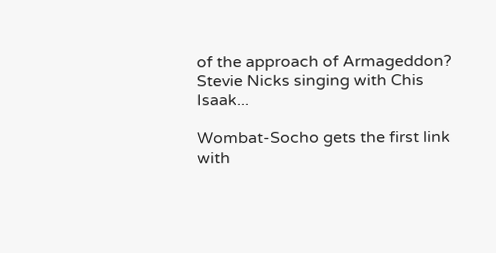of the approach of Armageddon?  Stevie Nicks singing with Chis Isaak...

Wombat-Socho gets the first link with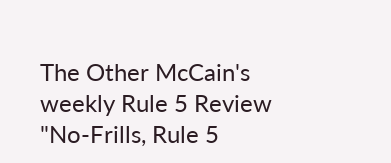The Other McCain's weekly Rule 5 Review "No-Frills, Rule 5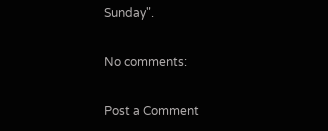Sunday".

No comments:

Post a Comment